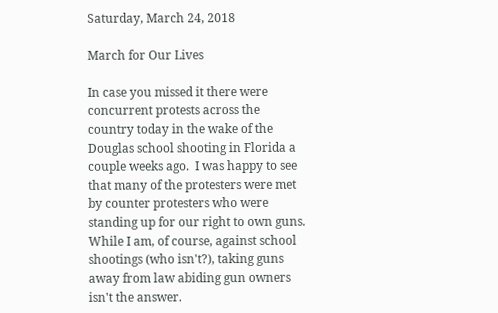Saturday, March 24, 2018

March for Our Lives

In case you missed it there were concurrent protests across the country today in the wake of the Douglas school shooting in Florida a couple weeks ago.  I was happy to see that many of the protesters were met by counter protesters who were standing up for our right to own guns.  While I am, of course, against school shootings (who isn't?), taking guns away from law abiding gun owners isn't the answer.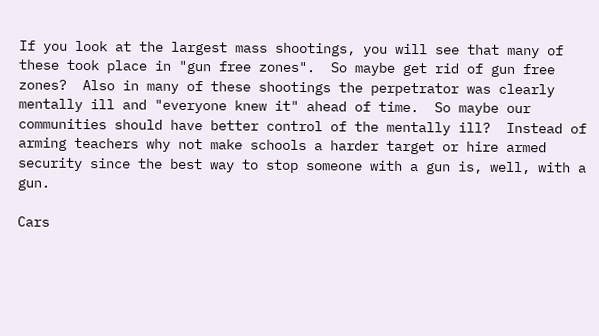If you look at the largest mass shootings, you will see that many of these took place in "gun free zones".  So maybe get rid of gun free zones?  Also in many of these shootings the perpetrator was clearly mentally ill and "everyone knew it" ahead of time.  So maybe our communities should have better control of the mentally ill?  Instead of arming teachers why not make schools a harder target or hire armed security since the best way to stop someone with a gun is, well, with a gun.

Cars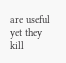are useful yet they kill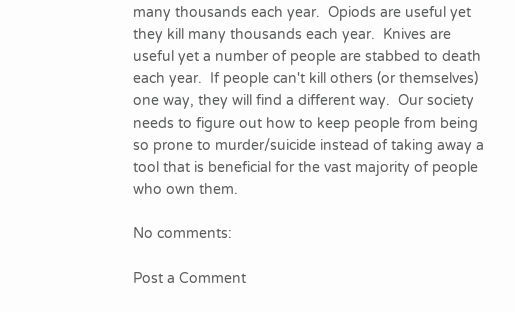many thousands each year.  Opiods are useful yet they kill many thousands each year.  Knives are useful yet a number of people are stabbed to death each year.  If people can't kill others (or themselves) one way, they will find a different way.  Our society needs to figure out how to keep people from being so prone to murder/suicide instead of taking away a tool that is beneficial for the vast majority of people who own them.

No comments:

Post a Comment